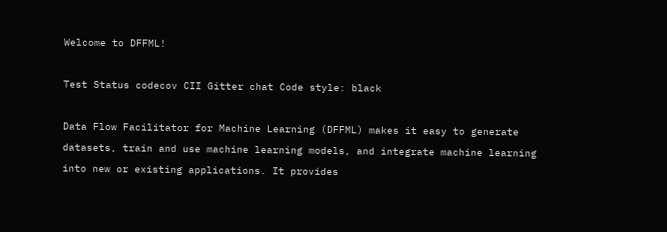Welcome to DFFML!

Test Status codecov CII Gitter chat Code style: black

Data Flow Facilitator for Machine Learning (DFFML) makes it easy to generate datasets, train and use machine learning models, and integrate machine learning into new or existing applications. It provides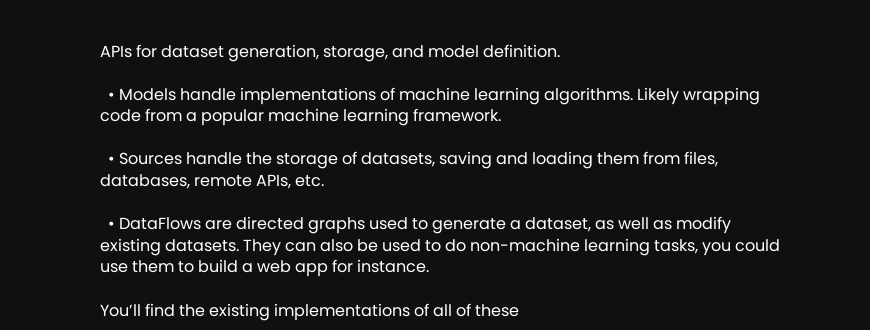APIs for dataset generation, storage, and model definition.

  • Models handle implementations of machine learning algorithms. Likely wrapping code from a popular machine learning framework.

  • Sources handle the storage of datasets, saving and loading them from files, databases, remote APIs, etc.

  • DataFlows are directed graphs used to generate a dataset, as well as modify existing datasets. They can also be used to do non-machine learning tasks, you could use them to build a web app for instance.

You’ll find the existing implementations of all of these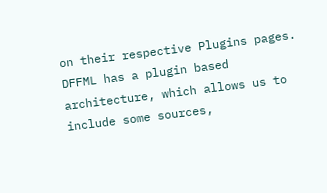on their respective Plugins pages. DFFML has a plugin based architecture, which allows us to include some sources,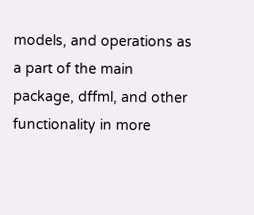models, and operations as a part of the main package, dffml, and other functionality in more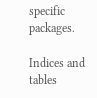specific packages.

Indices and tables